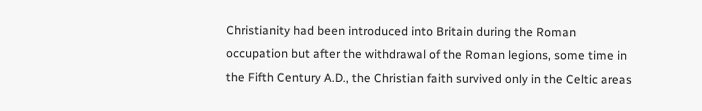Christianity had been introduced into Britain during the Roman occupation but after the withdrawal of the Roman legions, some time in the Fifth Century A.D., the Christian faith survived only in the Celtic areas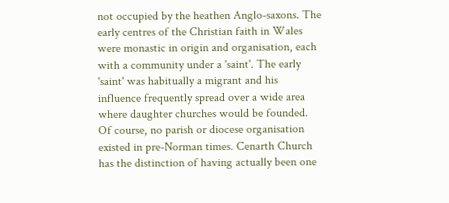not occupied by the heathen Anglo-saxons. The early centres of the Christian faith in Wales were monastic in origin and organisation, each with a community under a 'saint'. The early 'saint' was habitually a migrant and his influence frequently spread over a wide area where daughter churches would be founded. Of course, no parish or diocese organisation existed in pre-Norman times. Cenarth Church has the distinction of having actually been one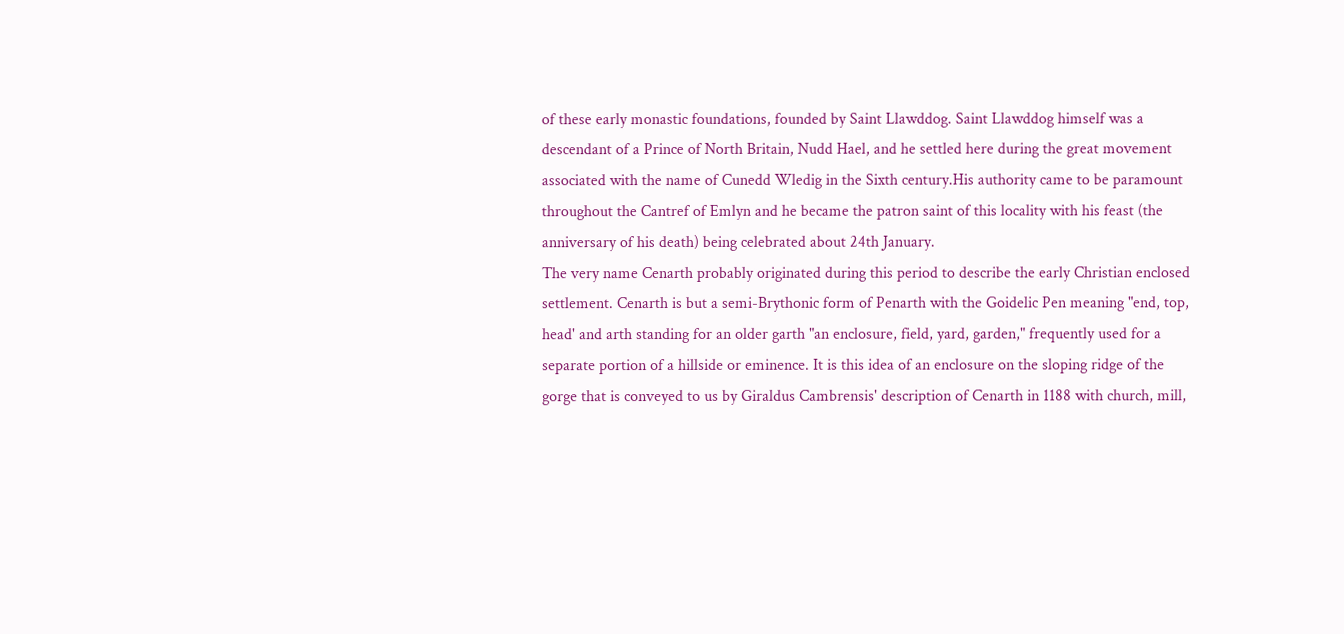of these early monastic foundations, founded by Saint Llawddog. Saint Llawddog himself was a descendant of a Prince of North Britain, Nudd Hael, and he settled here during the great movement associated with the name of Cunedd Wledig in the Sixth century.His authority came to be paramount throughout the Cantref of Emlyn and he became the patron saint of this locality with his feast (the anniversary of his death) being celebrated about 24th January.
The very name Cenarth probably originated during this period to describe the early Christian enclosed settlement. Cenarth is but a semi-Brythonic form of Penarth with the Goidelic Pen meaning "end, top, head' and arth standing for an older garth "an enclosure, field, yard, garden," frequently used for a separate portion of a hillside or eminence. It is this idea of an enclosure on the sloping ridge of the gorge that is conveyed to us by Giraldus Cambrensis' description of Cenarth in 1188 with church, mill,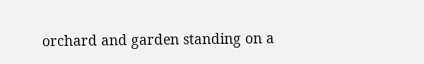orchard and garden standing on a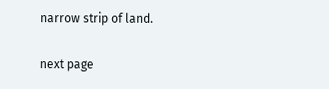narrow strip of land.

next page